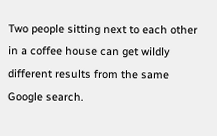Two people sitting next to each other in a coffee house can get wildly different results from the same Google search.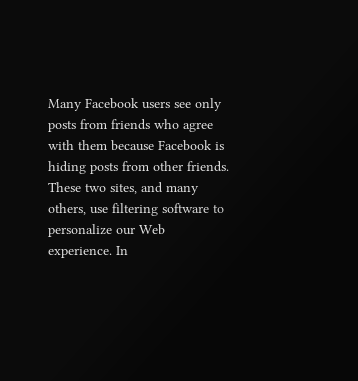Many Facebook users see only posts from friends who agree with them because Facebook is hiding posts from other friends. These two sites, and many others, use filtering software to personalize our Web experience. In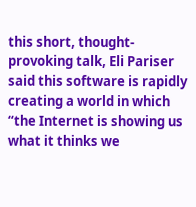this short, thought-provoking talk, Eli Pariser said this software is rapidly creating a world in which “the Internet is showing us what it thinks we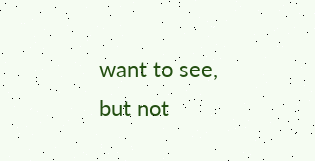want to see, but not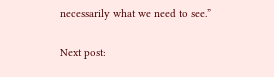necessarily what we need to see.”

Next post: